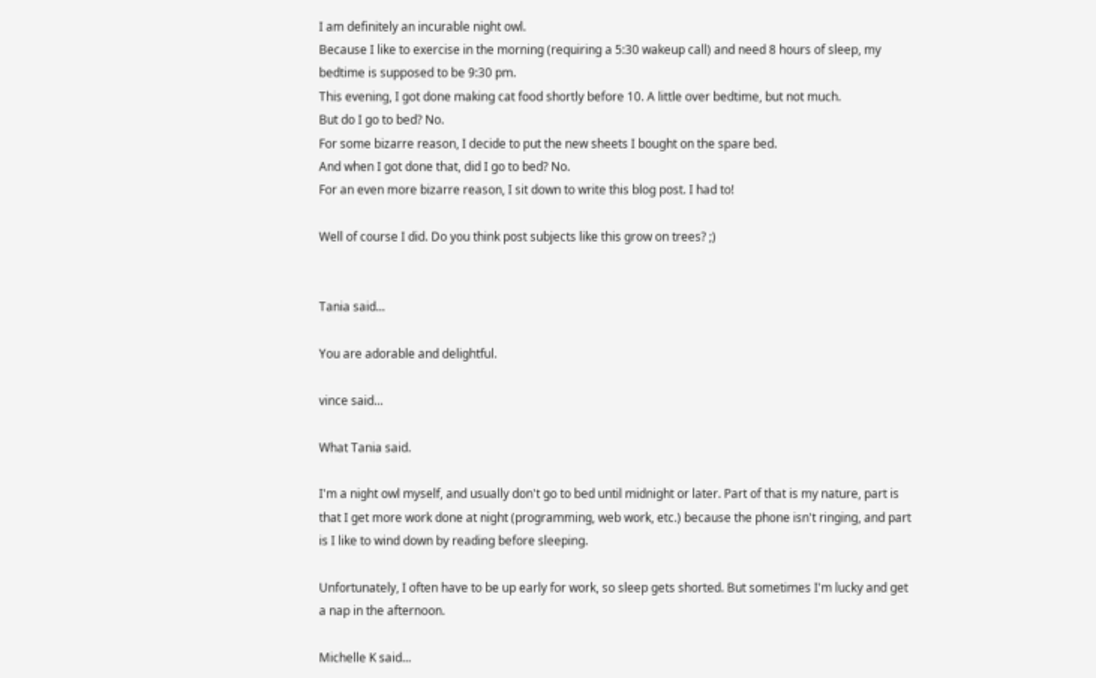I am definitely an incurable night owl.
Because I like to exercise in the morning (requiring a 5:30 wakeup call) and need 8 hours of sleep, my bedtime is supposed to be 9:30 pm.
This evening, I got done making cat food shortly before 10. A little over bedtime, but not much.
But do I go to bed? No.
For some bizarre reason, I decide to put the new sheets I bought on the spare bed.
And when I got done that, did I go to bed? No.
For an even more bizarre reason, I sit down to write this blog post. I had to!

Well of course I did. Do you think post subjects like this grow on trees? ;)


Tania said...

You are adorable and delightful.

vince said...

What Tania said.

I'm a night owl myself, and usually don't go to bed until midnight or later. Part of that is my nature, part is that I get more work done at night (programming, web work, etc.) because the phone isn't ringing, and part is I like to wind down by reading before sleeping.

Unfortunately, I often have to be up early for work, so sleep gets shorted. But sometimes I'm lucky and get a nap in the afternoon.

Michelle K said...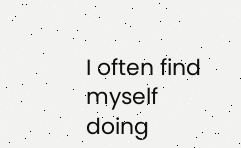I often find myself doing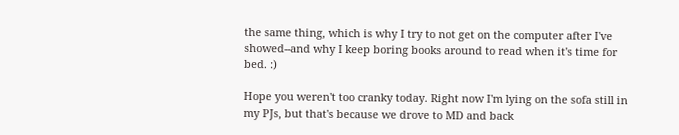the same thing, which is why I try to not get on the computer after I've showed--and why I keep boring books around to read when it's time for bed. :)

Hope you weren't too cranky today. Right now I'm lying on the sofa still in my PJs, but that's because we drove to MD and back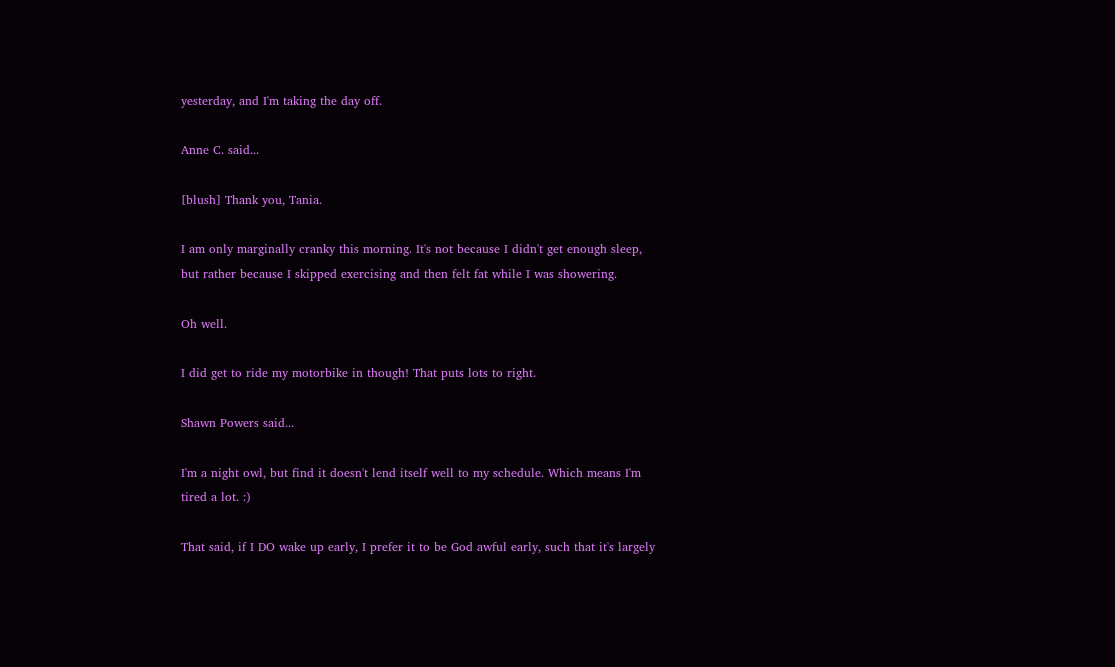yesterday, and I'm taking the day off.

Anne C. said...

[blush] Thank you, Tania.

I am only marginally cranky this morning. It's not because I didn't get enough sleep, but rather because I skipped exercising and then felt fat while I was showering.

Oh well.

I did get to ride my motorbike in though! That puts lots to right.

Shawn Powers said...

I'm a night owl, but find it doesn't lend itself well to my schedule. Which means I'm tired a lot. :)

That said, if I DO wake up early, I prefer it to be God awful early, such that it's largely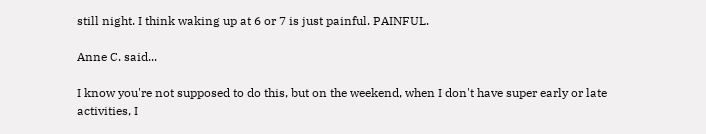still night. I think waking up at 6 or 7 is just painful. PAINFUL.

Anne C. said...

I know you're not supposed to do this, but on the weekend, when I don't have super early or late activities, I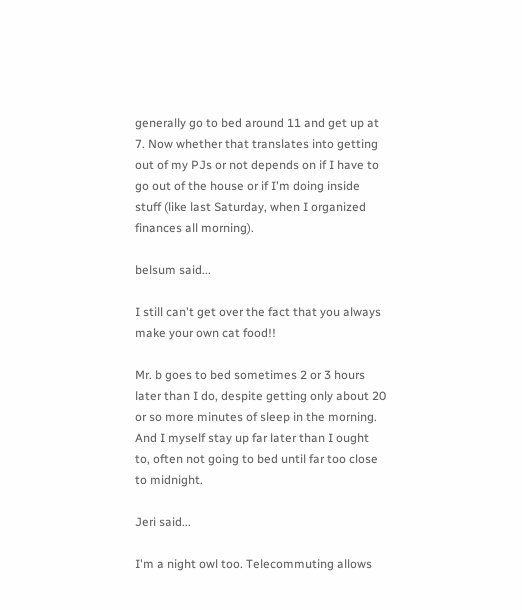generally go to bed around 11 and get up at 7. Now whether that translates into getting out of my PJs or not depends on if I have to go out of the house or if I'm doing inside stuff (like last Saturday, when I organized finances all morning).

belsum said...

I still can't get over the fact that you always make your own cat food!!

Mr. b goes to bed sometimes 2 or 3 hours later than I do, despite getting only about 20 or so more minutes of sleep in the morning. And I myself stay up far later than I ought to, often not going to bed until far too close to midnight.

Jeri said...

I'm a night owl too. Telecommuting allows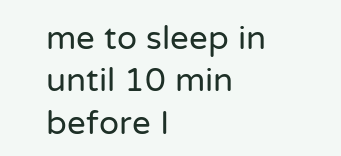me to sleep in until 10 min before I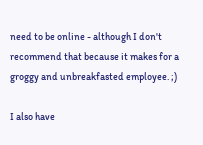need to be online - although I don't recommend that because it makes for a groggy and unbreakfasted employee. ;)

I also have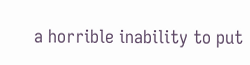a horrible inability to put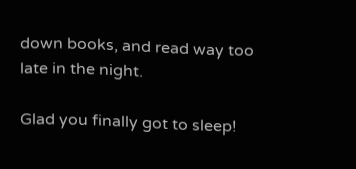down books, and read way too late in the night.

Glad you finally got to sleep!